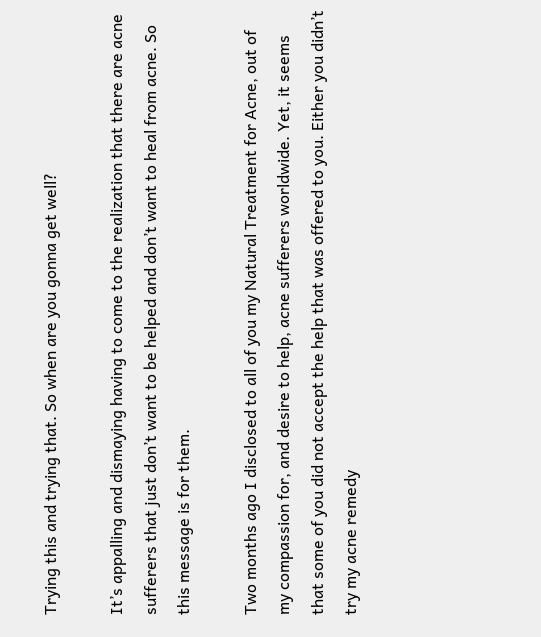Trying this and trying that. So when are you gonna get well?

It’s appalling and dismaying having to come to the realization that there are acne sufferers that just don’t want to be helped and don’t want to heal from acne. So this message is for them.

Two months ago I disclosed to all of you my Natural Treatment for Acne, out of my compassion for, and desire to help, acne sufferers worldwide. Yet, it seems that some of you did not accept the help that was offered to you. Either you didn’t try my acne remedy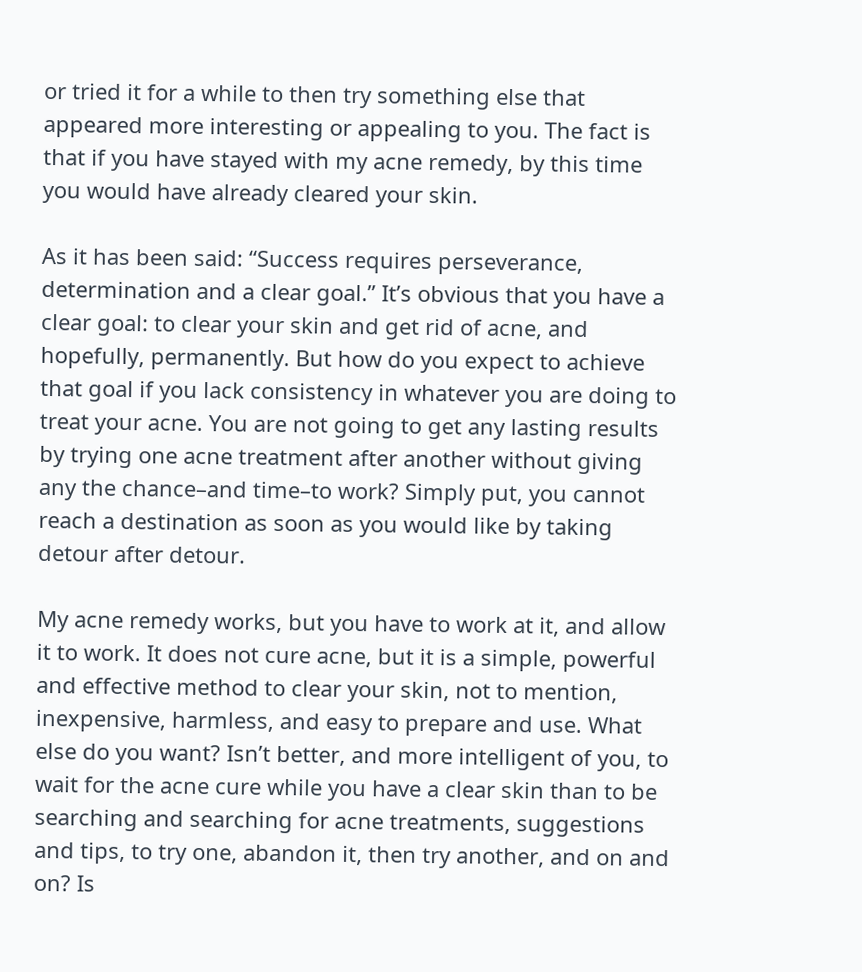or tried it for a while to then try something else that appeared more interesting or appealing to you. The fact is that if you have stayed with my acne remedy, by this time you would have already cleared your skin.

As it has been said: “Success requires perseverance, determination and a clear goal.” It’s obvious that you have a clear goal: to clear your skin and get rid of acne, and hopefully, permanently. But how do you expect to achieve that goal if you lack consistency in whatever you are doing to treat your acne. You are not going to get any lasting results by trying one acne treatment after another without giving any the chance–and time–to work? Simply put, you cannot reach a destination as soon as you would like by taking detour after detour.

My acne remedy works, but you have to work at it, and allow it to work. It does not cure acne, but it is a simple, powerful and effective method to clear your skin, not to mention, inexpensive, harmless, and easy to prepare and use. What else do you want? Isn’t better, and more intelligent of you, to wait for the acne cure while you have a clear skin than to be searching and searching for acne treatments, suggestions and tips, to try one, abandon it, then try another, and on and on? Is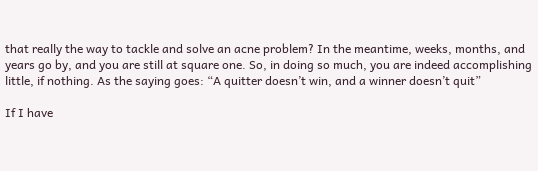that really the way to tackle and solve an acne problem? In the meantime, weeks, months, and years go by, and you are still at square one. So, in doing so much, you are indeed accomplishing little, if nothing. As the saying goes: “A quitter doesn’t win, and a winner doesn’t quit”

If I have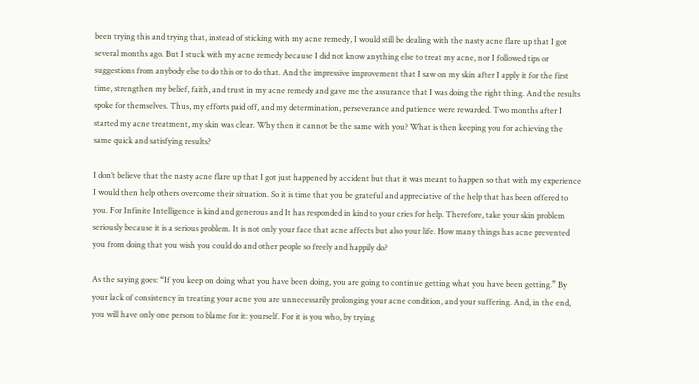been trying this and trying that, instead of sticking with my acne remedy, I would still be dealing with the nasty acne flare up that I got several months ago. But I stuck with my acne remedy because I did not know anything else to treat my acne, nor I followed tips or suggestions from anybody else to do this or to do that. And the impressive improvement that I saw on my skin after I apply it for the first time, strengthen my belief, faith, and trust in my acne remedy and gave me the assurance that I was doing the right thing. And the results spoke for themselves. Thus, my efforts paid off, and my determination, perseverance and patience were rewarded. Two months after I started my acne treatment, my skin was clear. Why then it cannot be the same with you? What is then keeping you for achieving the same quick and satisfying results?

I don’t believe that the nasty acne flare up that I got just happened by accident but that it was meant to happen so that with my experience I would then help others overcome their situation. So it is time that you be grateful and appreciative of the help that has been offered to you. For Infinite Intelligence is kind and generous and It has responded in kind to your cries for help. Therefore, take your skin problem seriously because it is a serious problem. It is not only your face that acne affects but also your life. How many things has acne prevented you from doing that you wish you could do and other people so freely and happily do?

As the saying goes: “If you keep on doing what you have been doing, you are going to continue getting what you have been getting.” By your lack of consistency in treating your acne you are unnecessarily prolonging your acne condition, and your suffering. And, in the end, you will have only one person to blame for it: yourself. For it is you who, by trying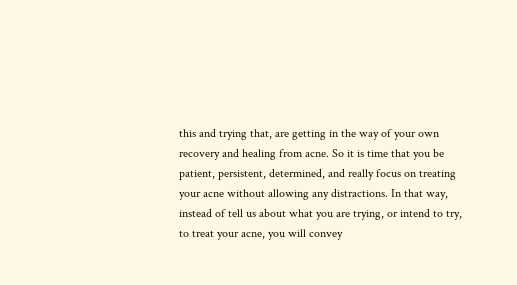this and trying that, are getting in the way of your own recovery and healing from acne. So it is time that you be patient, persistent, determined, and really focus on treating your acne without allowing any distractions. In that way, instead of tell us about what you are trying, or intend to try, to treat your acne, you will convey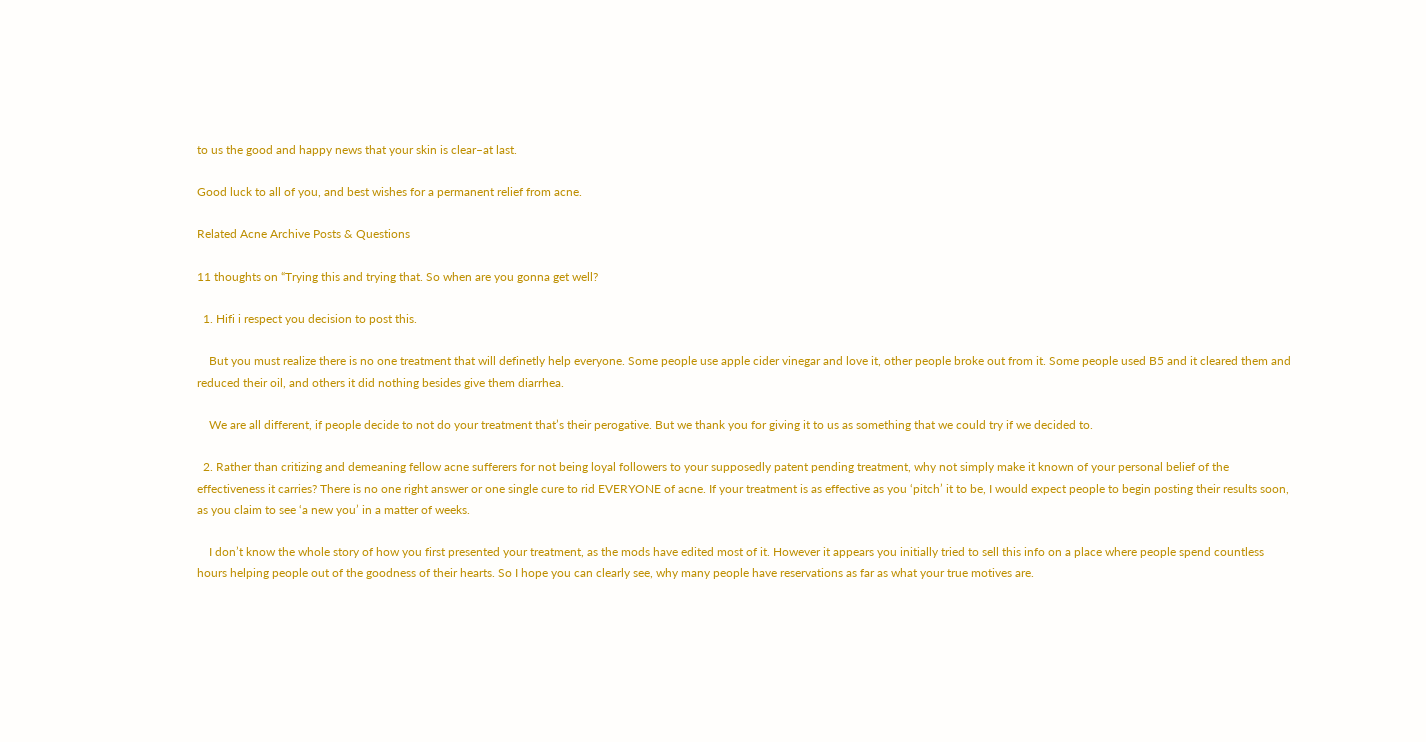to us the good and happy news that your skin is clear–at last.

Good luck to all of you, and best wishes for a permanent relief from acne.

Related Acne Archive Posts & Questions

11 thoughts on “Trying this and trying that. So when are you gonna get well?

  1. Hifi i respect you decision to post this.

    But you must realize there is no one treatment that will definetly help everyone. Some people use apple cider vinegar and love it, other people broke out from it. Some people used B5 and it cleared them and reduced their oil, and others it did nothing besides give them diarrhea.

    We are all different, if people decide to not do your treatment that’s their perogative. But we thank you for giving it to us as something that we could try if we decided to.

  2. Rather than critizing and demeaning fellow acne sufferers for not being loyal followers to your supposedly patent pending treatment, why not simply make it known of your personal belief of the effectiveness it carries? There is no one right answer or one single cure to rid EVERYONE of acne. If your treatment is as effective as you ‘pitch’ it to be, I would expect people to begin posting their results soon, as you claim to see ‘a new you’ in a matter of weeks.

    I don’t know the whole story of how you first presented your treatment, as the mods have edited most of it. However it appears you initially tried to sell this info on a place where people spend countless hours helping people out of the goodness of their hearts. So I hope you can clearly see, why many people have reservations as far as what your true motives are.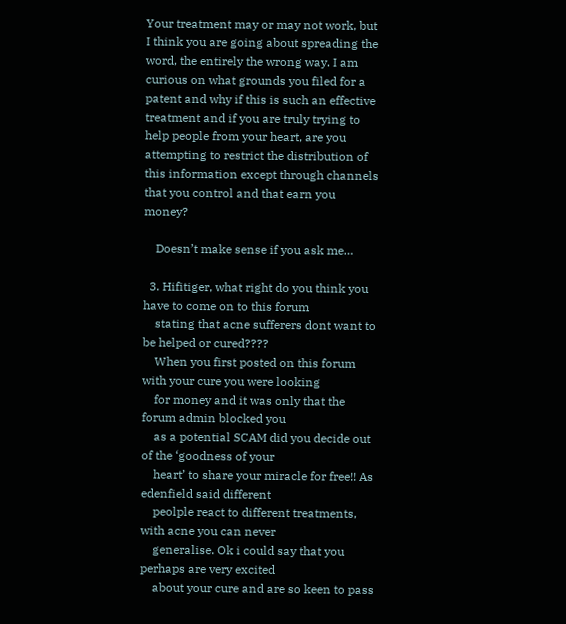Your treatment may or may not work, but I think you are going about spreading the word, the entirely the wrong way. I am curious on what grounds you filed for a patent and why if this is such an effective treatment and if you are truly trying to help people from your heart, are you attempting to restrict the distribution of this information except through channels that you control and that earn you money?

    Doesn’t make sense if you ask me…

  3. Hifitiger, what right do you think you have to come on to this forum
    stating that acne sufferers dont want to be helped or cured????
    When you first posted on this forum with your cure you were looking
    for money and it was only that the forum admin blocked you
    as a potential SCAM did you decide out of the ‘goodness of your
    heart’ to share your miracle for free!! As edenfield said different
    peolple react to different treatments, with acne you can never
    generalise. Ok i could say that you perhaps are very excited
    about your cure and are so keen to pass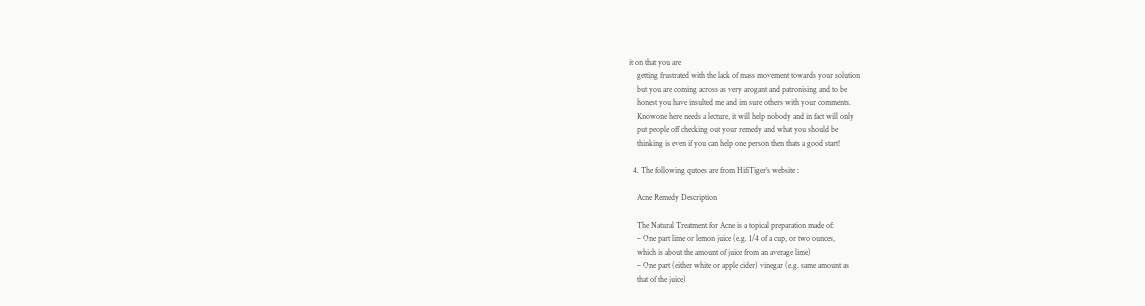it on that you are
    getting frustrated with the lack of mass movement towards your solution
    but you are coming across as very arogant and patronising and to be
    honest you have insulted me and im sure others with your comments.
    Knowone here needs a lecture, it will help nobody and in fact will only
    put people off checking out your remedy and what you should be
    thinking is even if you can help one person then thats a good start!

  4. The following qutoes are from HifiTiger’s website :

    Acne Remedy Description

    The Natural Treatment for Acne is a topical preparation made of:
    – One part lime or lemon juice (e.g. 1/4 of a cup, or two ounces,
    which is about the amount of juice from an average lime)
    – One part (either white or apple cider) vinegar (e.g. same amount as
    that of the juice)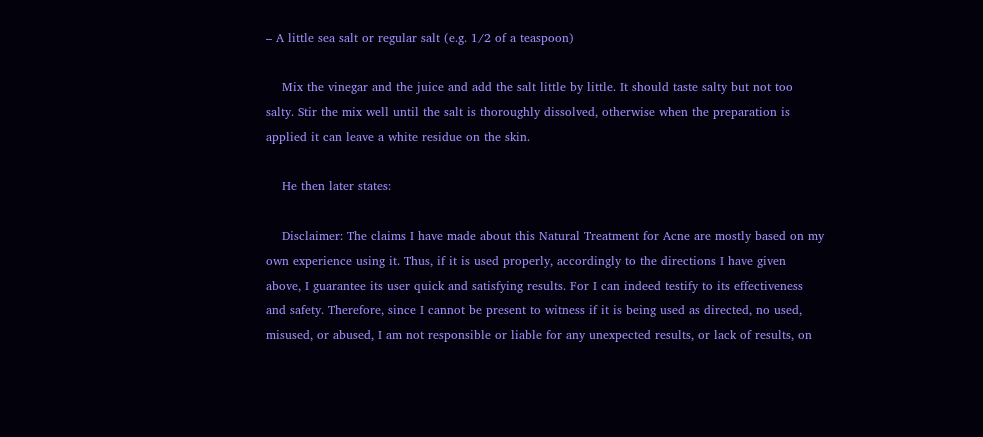– A little sea salt or regular salt (e.g. 1/2 of a teaspoon)

    Mix the vinegar and the juice and add the salt little by little. It should taste salty but not too salty. Stir the mix well until the salt is thoroughly dissolved, otherwise when the preparation is applied it can leave a white residue on the skin.

    He then later states:

    Disclaimer: The claims I have made about this Natural Treatment for Acne are mostly based on my own experience using it. Thus, if it is used properly, accordingly to the directions I have given above, I guarantee its user quick and satisfying results. For I can indeed testify to its effectiveness and safety. Therefore, since I cannot be present to witness if it is being used as directed, no used, misused, or abused, I am not responsible or liable for any unexpected results, or lack of results, on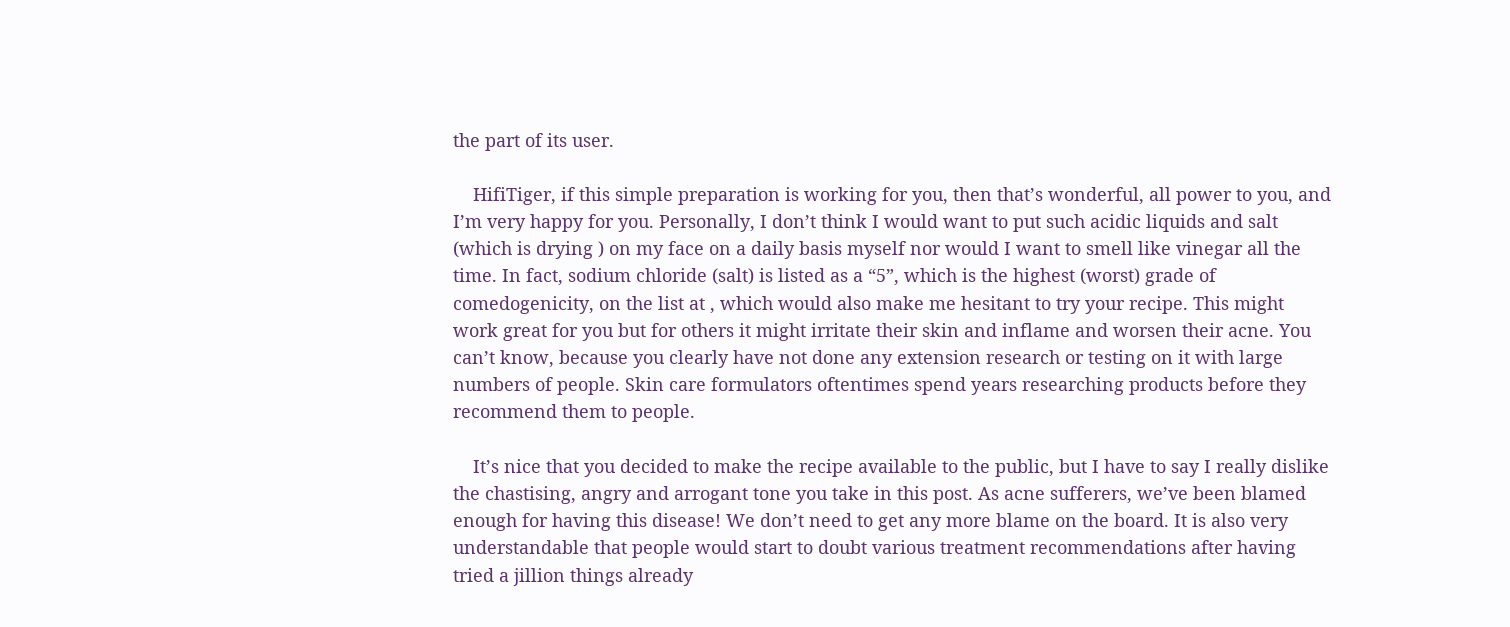the part of its user.

    HifiTiger, if this simple preparation is working for you, then that’s wonderful, all power to you, and I’m very happy for you. Personally, I don’t think I would want to put such acidic liquids and salt (which is drying ) on my face on a daily basis myself nor would I want to smell like vinegar all the time. In fact, sodium chloride (salt) is listed as a “5”, which is the highest (worst) grade of comedogenicity, on the list at , which would also make me hesitant to try your recipe. This might work great for you but for others it might irritate their skin and inflame and worsen their acne. You can’t know, because you clearly have not done any extension research or testing on it with large numbers of people. Skin care formulators oftentimes spend years researching products before they recommend them to people.

    It’s nice that you decided to make the recipe available to the public, but I have to say I really dislike the chastising, angry and arrogant tone you take in this post. As acne sufferers, we’ve been blamed enough for having this disease! We don’t need to get any more blame on the board. It is also very understandable that people would start to doubt various treatment recommendations after having tried a jillion things already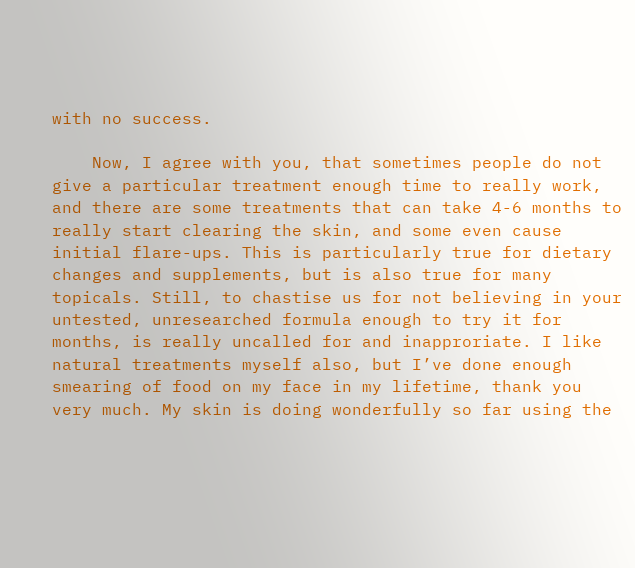with no success.

    Now, I agree with you, that sometimes people do not give a particular treatment enough time to really work, and there are some treatments that can take 4-6 months to really start clearing the skin, and some even cause initial flare-ups. This is particularly true for dietary changes and supplements, but is also true for many topicals. Still, to chastise us for not believing in your untested, unresearched formula enough to try it for months, is really uncalled for and inapproriate. I like natural treatments myself also, but I’ve done enough smearing of food on my face in my lifetime, thank you very much. My skin is doing wonderfully so far using the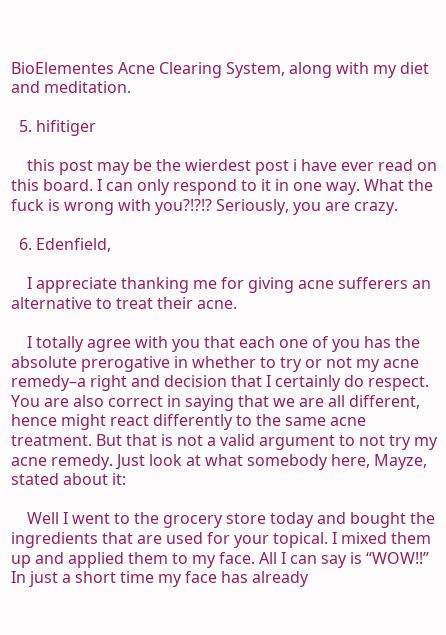BioElementes Acne Clearing System, along with my diet and meditation.

  5. hifitiger

    this post may be the wierdest post i have ever read on this board. I can only respond to it in one way. What the fuck is wrong with you?!?!? Seriously, you are crazy.

  6. Edenfield,

    I appreciate thanking me for giving acne sufferers an alternative to treat their acne.

    I totally agree with you that each one of you has the absolute prerogative in whether to try or not my acne remedy–a right and decision that I certainly do respect. You are also correct in saying that we are all different, hence might react differently to the same acne treatment. But that is not a valid argument to not try my acne remedy. Just look at what somebody here, Mayze, stated about it:

    Well I went to the grocery store today and bought the ingredients that are used for your topical. I mixed them up and applied them to my face. All I can say is “WOW!!” In just a short time my face has already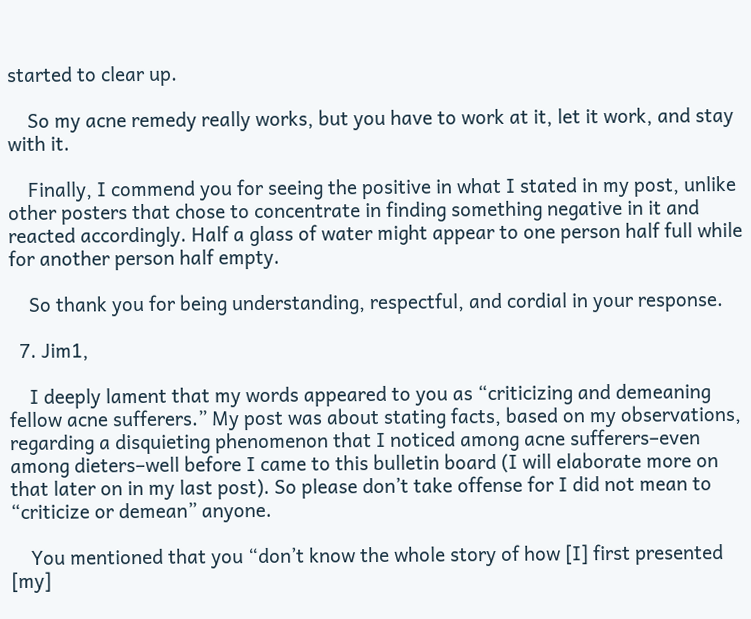started to clear up.

    So my acne remedy really works, but you have to work at it, let it work, and stay with it.

    Finally, I commend you for seeing the positive in what I stated in my post, unlike other posters that chose to concentrate in finding something negative in it and reacted accordingly. Half a glass of water might appear to one person half full while for another person half empty.

    So thank you for being understanding, respectful, and cordial in your response.

  7. Jim1,

    I deeply lament that my words appeared to you as “criticizing and demeaning fellow acne sufferers.” My post was about stating facts, based on my observations, regarding a disquieting phenomenon that I noticed among acne sufferers–even among dieters–well before I came to this bulletin board (I will elaborate more on that later on in my last post). So please don’t take offense for I did not mean to “criticize or demean” anyone.

    You mentioned that you “don’t know the whole story of how [I] first presented [my]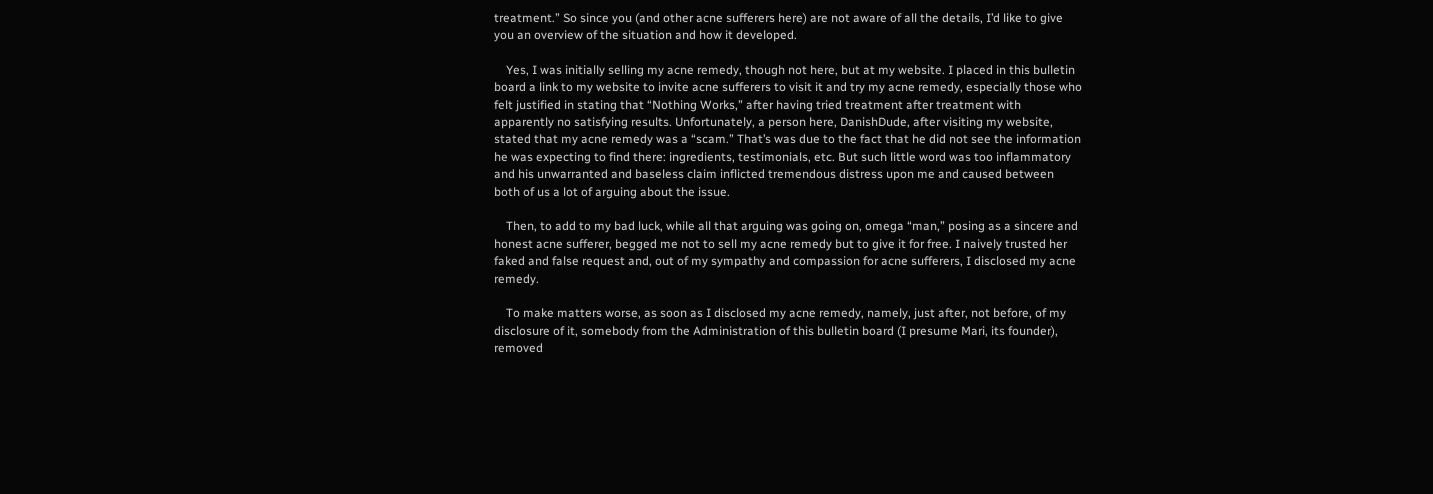treatment.” So since you (and other acne sufferers here) are not aware of all the details, I’d like to give you an overview of the situation and how it developed.

    Yes, I was initially selling my acne remedy, though not here, but at my website. I placed in this bulletin board a link to my website to invite acne sufferers to visit it and try my acne remedy, especially those who felt justified in stating that “Nothing Works,” after having tried treatment after treatment with apparently no satisfying results. Unfortunately, a person here, DanishDude, after visiting my website, stated that my acne remedy was a “scam.” That’s was due to the fact that he did not see the information he was expecting to find there: ingredients, testimonials, etc. But such little word was too inflammatory and his unwarranted and baseless claim inflicted tremendous distress upon me and caused between both of us a lot of arguing about the issue.

    Then, to add to my bad luck, while all that arguing was going on, omega “man,” posing as a sincere and honest acne sufferer, begged me not to sell my acne remedy but to give it for free. I naively trusted her faked and false request and, out of my sympathy and compassion for acne sufferers, I disclosed my acne remedy.

    To make matters worse, as soon as I disclosed my acne remedy, namely, just after, not before, of my disclosure of it, somebody from the Administration of this bulletin board (I presume Mari, its founder), removed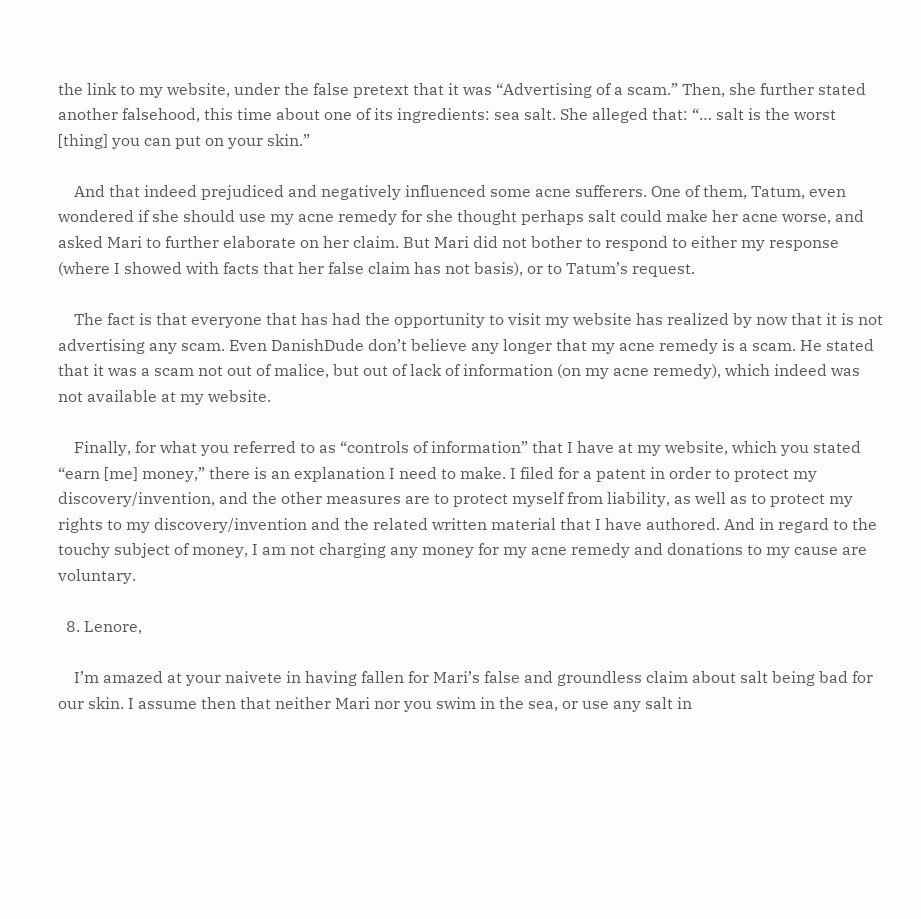the link to my website, under the false pretext that it was “Advertising of a scam.” Then, she further stated another falsehood, this time about one of its ingredients: sea salt. She alleged that: “… salt is the worst [thing] you can put on your skin.”

    And that indeed prejudiced and negatively influenced some acne sufferers. One of them, Tatum, even wondered if she should use my acne remedy for she thought perhaps salt could make her acne worse, and asked Mari to further elaborate on her claim. But Mari did not bother to respond to either my response (where I showed with facts that her false claim has not basis), or to Tatum’s request.

    The fact is that everyone that has had the opportunity to visit my website has realized by now that it is not advertising any scam. Even DanishDude don’t believe any longer that my acne remedy is a scam. He stated that it was a scam not out of malice, but out of lack of information (on my acne remedy), which indeed was not available at my website.

    Finally, for what you referred to as “controls of information” that I have at my website, which you stated “earn [me] money,” there is an explanation I need to make. I filed for a patent in order to protect my discovery/invention, and the other measures are to protect myself from liability, as well as to protect my rights to my discovery/invention and the related written material that I have authored. And in regard to the touchy subject of money, I am not charging any money for my acne remedy and donations to my cause are voluntary.

  8. Lenore,

    I’m amazed at your naivete in having fallen for Mari’s false and groundless claim about salt being bad for our skin. I assume then that neither Mari nor you swim in the sea, or use any salt in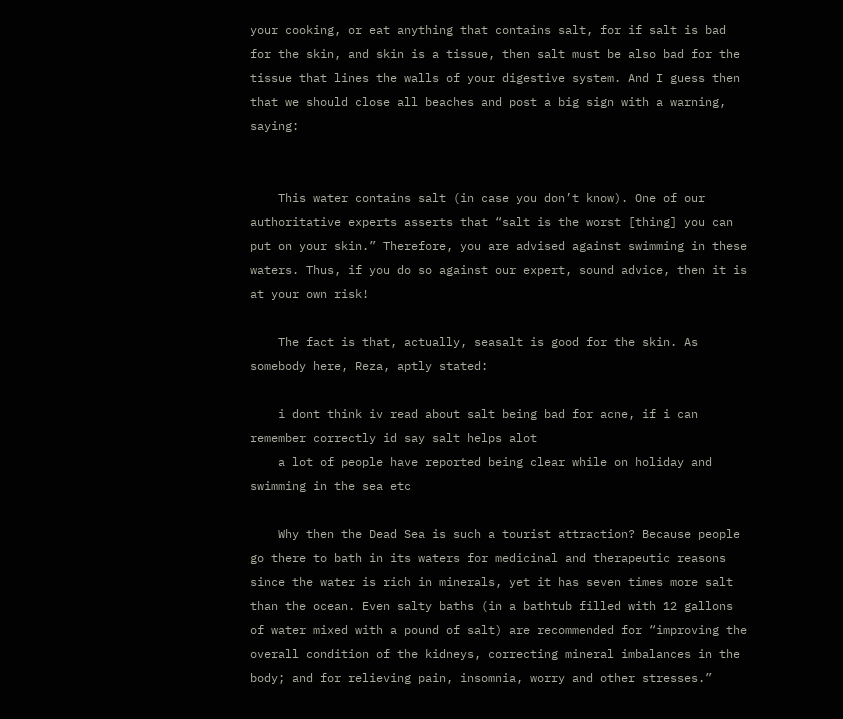your cooking, or eat anything that contains salt, for if salt is bad for the skin, and skin is a tissue, then salt must be also bad for the tissue that lines the walls of your digestive system. And I guess then that we should close all beaches and post a big sign with a warning, saying:


    This water contains salt (in case you don’t know). One of our authoritative experts asserts that “salt is the worst [thing] you can put on your skin.” Therefore, you are advised against swimming in these waters. Thus, if you do so against our expert, sound advice, then it is at your own risk!

    The fact is that, actually, seasalt is good for the skin. As somebody here, Reza, aptly stated:

    i dont think iv read about salt being bad for acne, if i can remember correctly id say salt helps alot
    a lot of people have reported being clear while on holiday and swimming in the sea etc

    Why then the Dead Sea is such a tourist attraction? Because people go there to bath in its waters for medicinal and therapeutic reasons since the water is rich in minerals, yet it has seven times more salt than the ocean. Even salty baths (in a bathtub filled with 12 gallons of water mixed with a pound of salt) are recommended for “improving the overall condition of the kidneys, correcting mineral imbalances in the body; and for relieving pain, insomnia, worry and other stresses.”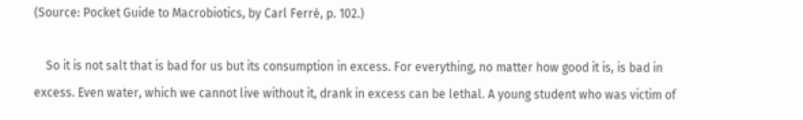(Source: Pocket Guide to Macrobiotics, by Carl Ferré, p. 102.)

    So it is not salt that is bad for us but its consumption in excess. For everything, no matter how good it is, is bad in excess. Even water, which we cannot live without it, drank in excess can be lethal. A young student who was victim of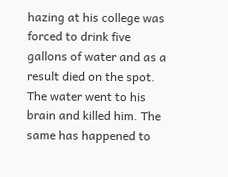hazing at his college was forced to drink five gallons of water and as a result died on the spot. The water went to his brain and killed him. The same has happened to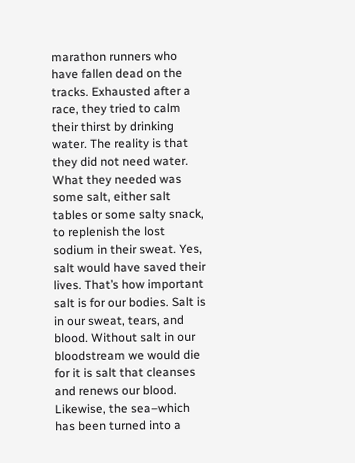marathon runners who have fallen dead on the tracks. Exhausted after a race, they tried to calm their thirst by drinking water. The reality is that they did not need water. What they needed was some salt, either salt tables or some salty snack, to replenish the lost sodium in their sweat. Yes, salt would have saved their lives. That’s how important salt is for our bodies. Salt is in our sweat, tears, and blood. Without salt in our bloodstream we would die for it is salt that cleanses and renews our blood. Likewise, the sea–which has been turned into a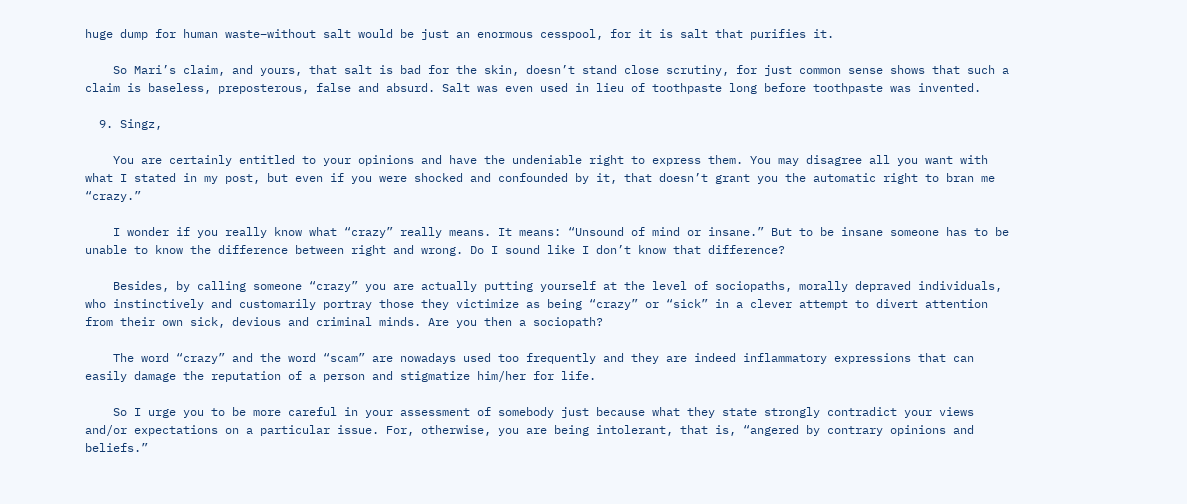huge dump for human waste–without salt would be just an enormous cesspool, for it is salt that purifies it.

    So Mari’s claim, and yours, that salt is bad for the skin, doesn’t stand close scrutiny, for just common sense shows that such a claim is baseless, preposterous, false and absurd. Salt was even used in lieu of toothpaste long before toothpaste was invented.

  9. Singz,

    You are certainly entitled to your opinions and have the undeniable right to express them. You may disagree all you want with what I stated in my post, but even if you were shocked and confounded by it, that doesn’t grant you the automatic right to bran me “crazy.”

    I wonder if you really know what “crazy” really means. It means: “Unsound of mind or insane.” But to be insane someone has to be unable to know the difference between right and wrong. Do I sound like I don’t know that difference?

    Besides, by calling someone “crazy” you are actually putting yourself at the level of sociopaths, morally depraved individuals, who instinctively and customarily portray those they victimize as being “crazy” or “sick” in a clever attempt to divert attention from their own sick, devious and criminal minds. Are you then a sociopath?

    The word “crazy” and the word “scam” are nowadays used too frequently and they are indeed inflammatory expressions that can easily damage the reputation of a person and stigmatize him/her for life.

    So I urge you to be more careful in your assessment of somebody just because what they state strongly contradict your views and/or expectations on a particular issue. For, otherwise, you are being intolerant, that is, “angered by contrary opinions and beliefs.”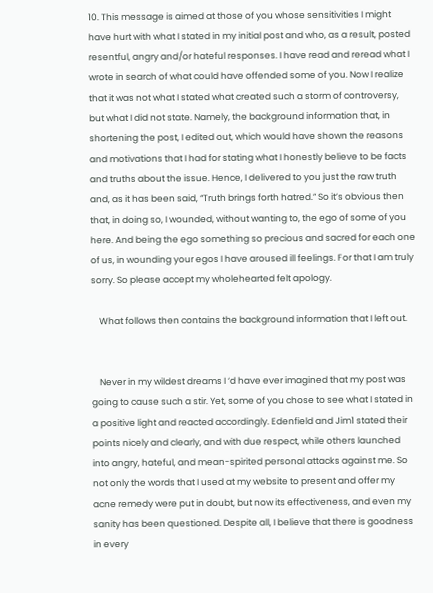10. This message is aimed at those of you whose sensitivities I might have hurt with what I stated in my initial post and who, as a result, posted resentful, angry and/or hateful responses. I have read and reread what I wrote in search of what could have offended some of you. Now I realize that it was not what I stated what created such a storm of controversy, but what I did not state. Namely, the background information that, in shortening the post, I edited out, which would have shown the reasons and motivations that I had for stating what I honestly believe to be facts and truths about the issue. Hence, I delivered to you just the raw truth and, as it has been said, “Truth brings forth hatred.” So it’s obvious then that, in doing so, I wounded, without wanting to, the ego of some of you here. And being the ego something so precious and sacred for each one of us, in wounding your egos I have aroused ill feelings. For that I am truly sorry. So please accept my wholehearted felt apology.

    What follows then contains the background information that I left out.


    Never in my wildest dreams I ‘d have ever imagined that my post was going to cause such a stir. Yet, some of you chose to see what I stated in a positive light and reacted accordingly. Edenfield and Jim1 stated their points nicely and clearly, and with due respect, while others launched into angry, hateful, and mean-spirited personal attacks against me. So not only the words that I used at my website to present and offer my acne remedy were put in doubt, but now its effectiveness, and even my sanity has been questioned. Despite all, I believe that there is goodness in every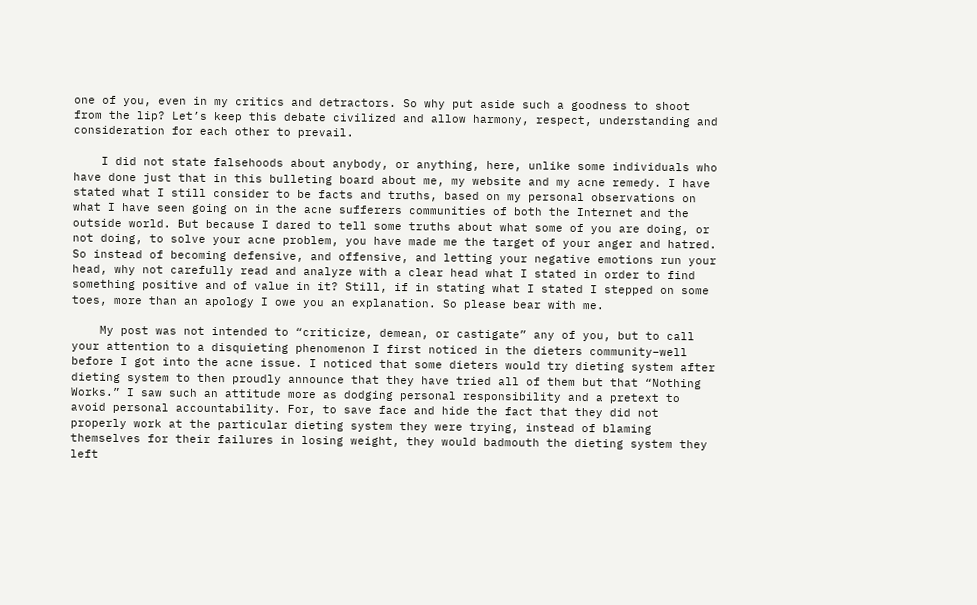one of you, even in my critics and detractors. So why put aside such a goodness to shoot from the lip? Let’s keep this debate civilized and allow harmony, respect, understanding and consideration for each other to prevail.

    I did not state falsehoods about anybody, or anything, here, unlike some individuals who have done just that in this bulleting board about me, my website and my acne remedy. I have stated what I still consider to be facts and truths, based on my personal observations on what I have seen going on in the acne sufferers communities of both the Internet and the outside world. But because I dared to tell some truths about what some of you are doing, or not doing, to solve your acne problem, you have made me the target of your anger and hatred. So instead of becoming defensive, and offensive, and letting your negative emotions run your head, why not carefully read and analyze with a clear head what I stated in order to find something positive and of value in it? Still, if in stating what I stated I stepped on some toes, more than an apology I owe you an explanation. So please bear with me.

    My post was not intended to “criticize, demean, or castigate” any of you, but to call your attention to a disquieting phenomenon I first noticed in the dieters community–well before I got into the acne issue. I noticed that some dieters would try dieting system after dieting system to then proudly announce that they have tried all of them but that “Nothing Works.” I saw such an attitude more as dodging personal responsibility and a pretext to avoid personal accountability. For, to save face and hide the fact that they did not properly work at the particular dieting system they were trying, instead of blaming themselves for their failures in losing weight, they would badmouth the dieting system they left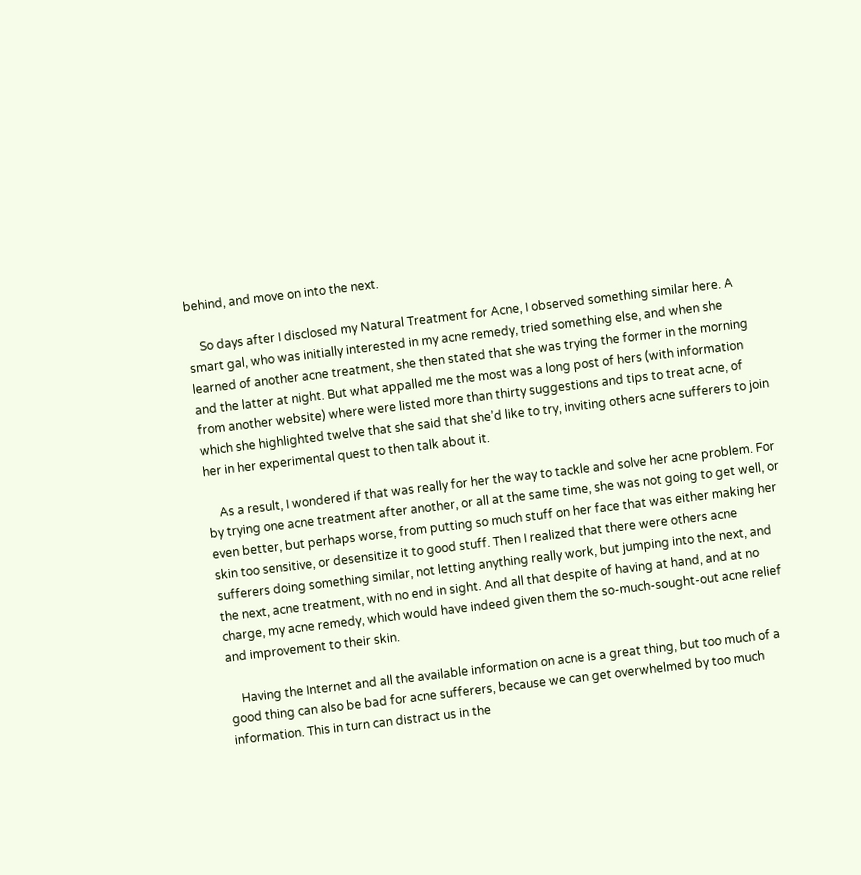behind, and move on into the next.

    So days after I disclosed my Natural Treatment for Acne, I observed something similar here. A smart gal, who was initially interested in my acne remedy, tried something else, and when she learned of another acne treatment, she then stated that she was trying the former in the morning and the latter at night. But what appalled me the most was a long post of hers (with information from another website) where were listed more than thirty suggestions and tips to treat acne, of which she highlighted twelve that she said that she’d like to try, inviting others acne sufferers to join her in her experimental quest to then talk about it.

    As a result, I wondered if that was really for her the way to tackle and solve her acne problem. For by trying one acne treatment after another, or all at the same time, she was not going to get well, or even better, but perhaps worse, from putting so much stuff on her face that was either making her skin too sensitive, or desensitize it to good stuff. Then I realized that there were others acne sufferers doing something similar, not letting anything really work, but jumping into the next, and the next, acne treatment, with no end in sight. And all that despite of having at hand, and at no charge, my acne remedy, which would have indeed given them the so-much-sought-out acne relief and improvement to their skin.

    Having the Internet and all the available information on acne is a great thing, but too much of a good thing can also be bad for acne sufferers, because we can get overwhelmed by too much information. This in turn can distract us in the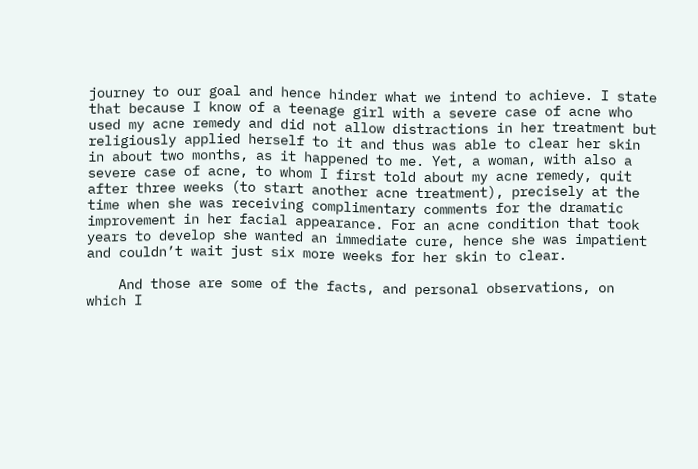journey to our goal and hence hinder what we intend to achieve. I state that because I know of a teenage girl with a severe case of acne who used my acne remedy and did not allow distractions in her treatment but religiously applied herself to it and thus was able to clear her skin in about two months, as it happened to me. Yet, a woman, with also a severe case of acne, to whom I first told about my acne remedy, quit after three weeks (to start another acne treatment), precisely at the time when she was receiving complimentary comments for the dramatic improvement in her facial appearance. For an acne condition that took years to develop she wanted an immediate cure, hence she was impatient and couldn’t wait just six more weeks for her skin to clear.

    And those are some of the facts, and personal observations, on which I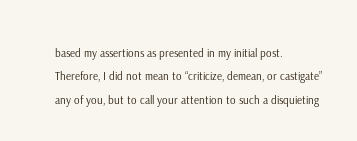based my assertions as presented in my initial post. Therefore, I did not mean to “criticize, demean, or castigate” any of you, but to call your attention to such a disquieting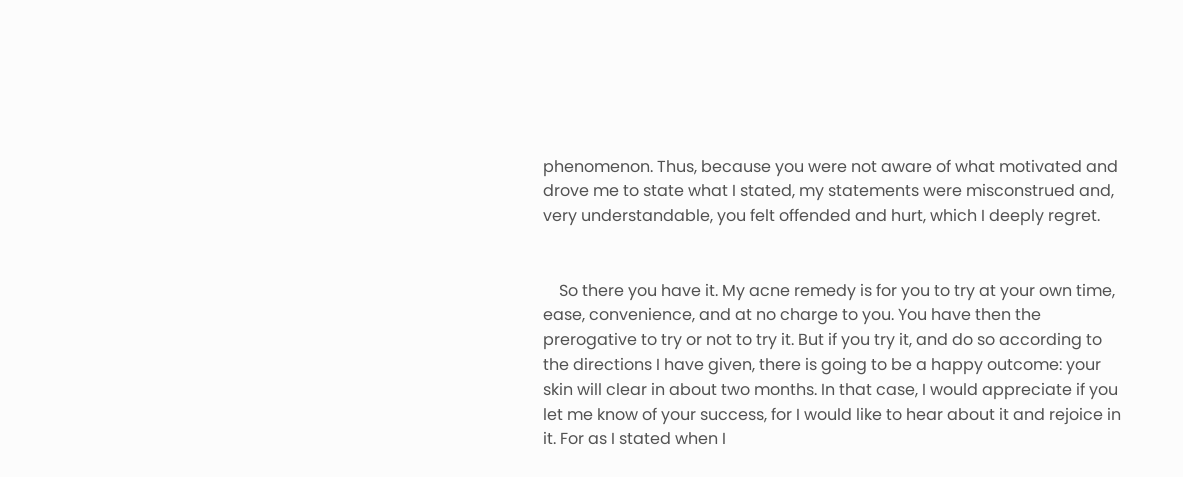phenomenon. Thus, because you were not aware of what motivated and drove me to state what I stated, my statements were misconstrued and, very understandable, you felt offended and hurt, which I deeply regret.


    So there you have it. My acne remedy is for you to try at your own time, ease, convenience, and at no charge to you. You have then the prerogative to try or not to try it. But if you try it, and do so according to the directions I have given, there is going to be a happy outcome: your skin will clear in about two months. In that case, I would appreciate if you let me know of your success, for I would like to hear about it and rejoice in it. For as I stated when I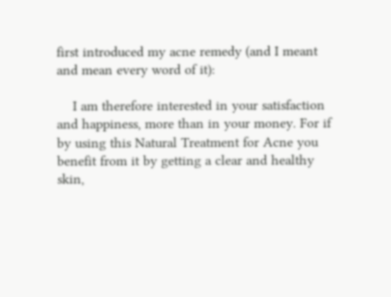first introduced my acne remedy (and I meant and mean every word of it):

    I am therefore interested in your satisfaction and happiness, more than in your money. For if by using this Natural Treatment for Acne you benefit from it by getting a clear and healthy skin,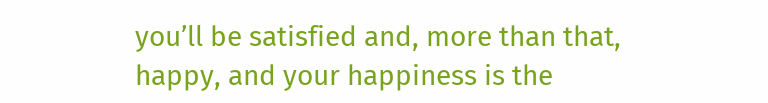you’ll be satisfied and, more than that, happy, and your happiness is the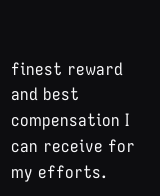finest reward and best compensation I can receive for my efforts.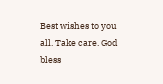Best wishes to you all. Take care. God bless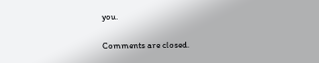you.

Comments are closed.